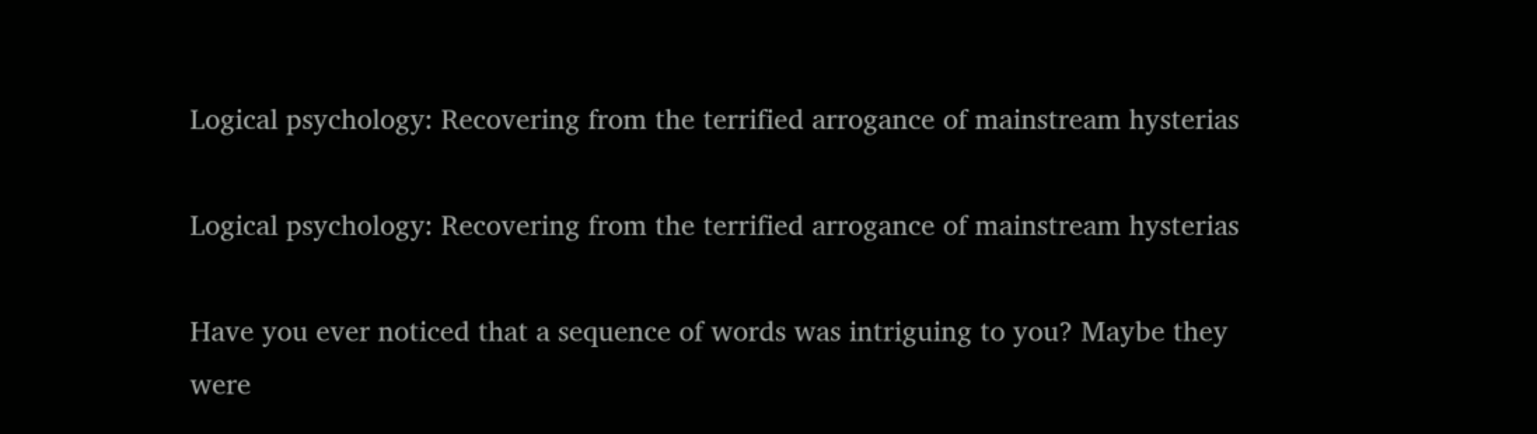Logical psychology: Recovering from the terrified arrogance of mainstream hysterias

Logical psychology: Recovering from the terrified arrogance of mainstream hysterias

Have you ever noticed that a sequence of words was intriguing to you? Maybe they were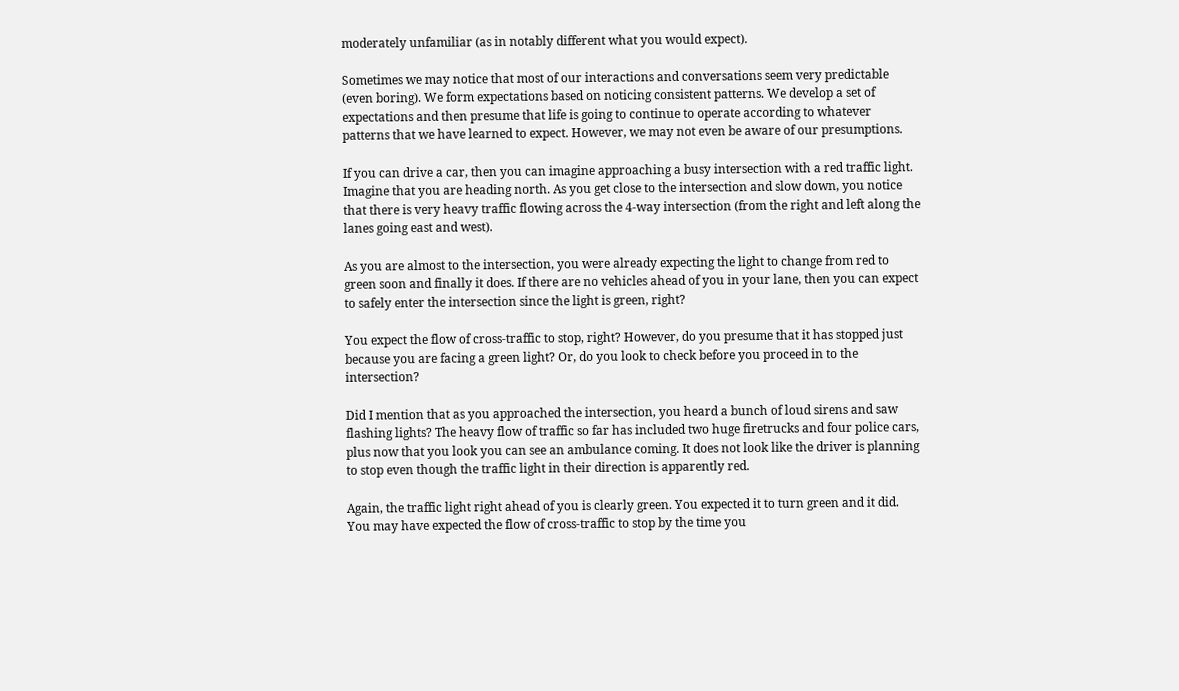moderately unfamiliar (as in notably different what you would expect).

Sometimes we may notice that most of our interactions and conversations seem very predictable (even boring). We form expectations based on noticing consistent patterns. We develop a set of expectations and then presume that life is going to continue to operate according to whatever patterns that we have learned to expect. However, we may not even be aware of our presumptions.

If you can drive a car, then you can imagine approaching a busy intersection with a red traffic light. Imagine that you are heading north. As you get close to the intersection and slow down, you notice that there is very heavy traffic flowing across the 4-way intersection (from the right and left along the lanes going east and west).

As you are almost to the intersection, you were already expecting the light to change from red to green soon and finally it does. If there are no vehicles ahead of you in your lane, then you can expect to safely enter the intersection since the light is green, right?

You expect the flow of cross-traffic to stop, right? However, do you presume that it has stopped just because you are facing a green light? Or, do you look to check before you proceed in to the intersection?

Did I mention that as you approached the intersection, you heard a bunch of loud sirens and saw flashing lights? The heavy flow of traffic so far has included two huge firetrucks and four police cars, plus now that you look you can see an ambulance coming. It does not look like the driver is planning to stop even though the traffic light in their direction is apparently red.

Again, the traffic light right ahead of you is clearly green. You expected it to turn green and it did. You may have expected the flow of cross-traffic to stop by the time you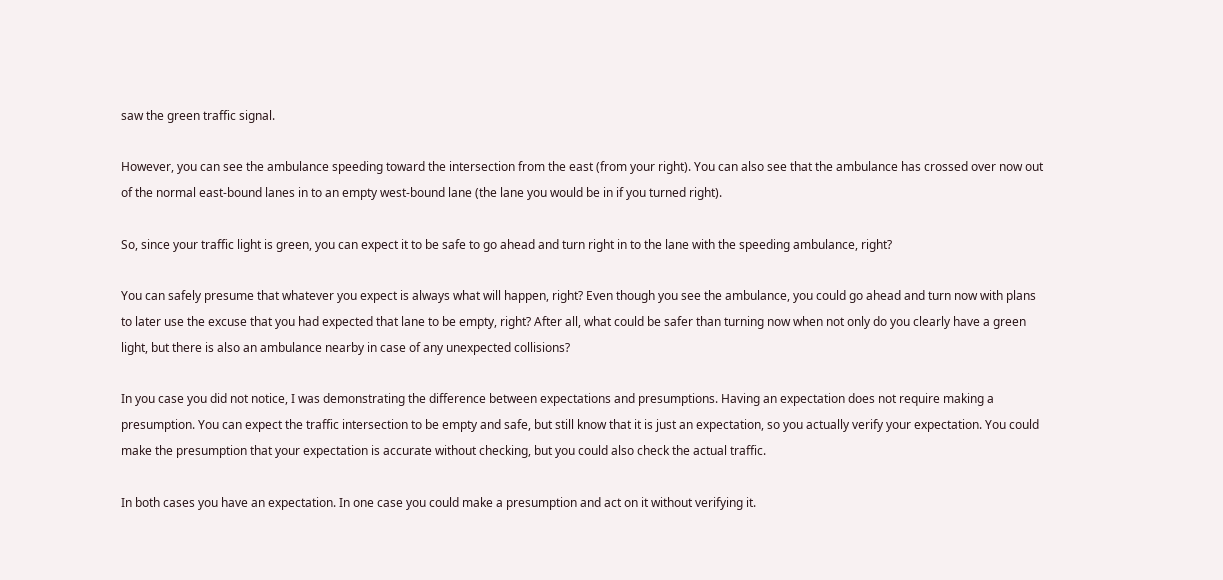saw the green traffic signal.

However, you can see the ambulance speeding toward the intersection from the east (from your right). You can also see that the ambulance has crossed over now out of the normal east-bound lanes in to an empty west-bound lane (the lane you would be in if you turned right).

So, since your traffic light is green, you can expect it to be safe to go ahead and turn right in to the lane with the speeding ambulance, right?

You can safely presume that whatever you expect is always what will happen, right? Even though you see the ambulance, you could go ahead and turn now with plans to later use the excuse that you had expected that lane to be empty, right? After all, what could be safer than turning now when not only do you clearly have a green light, but there is also an ambulance nearby in case of any unexpected collisions?

In you case you did not notice, I was demonstrating the difference between expectations and presumptions. Having an expectation does not require making a presumption. You can expect the traffic intersection to be empty and safe, but still know that it is just an expectation, so you actually verify your expectation. You could make the presumption that your expectation is accurate without checking, but you could also check the actual traffic.

In both cases you have an expectation. In one case you could make a presumption and act on it without verifying it.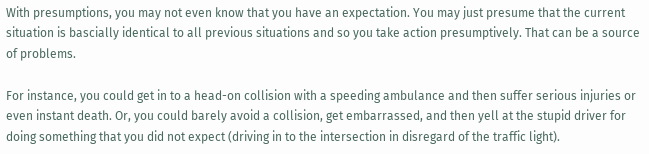With presumptions, you may not even know that you have an expectation. You may just presume that the current situation is bascially identical to all previous situations and so you take action presumptively. That can be a source of problems.

For instance, you could get in to a head-on collision with a speeding ambulance and then suffer serious injuries or even instant death. Or, you could barely avoid a collision, get embarrassed, and then yell at the stupid driver for doing something that you did not expect (driving in to the intersection in disregard of the traffic light).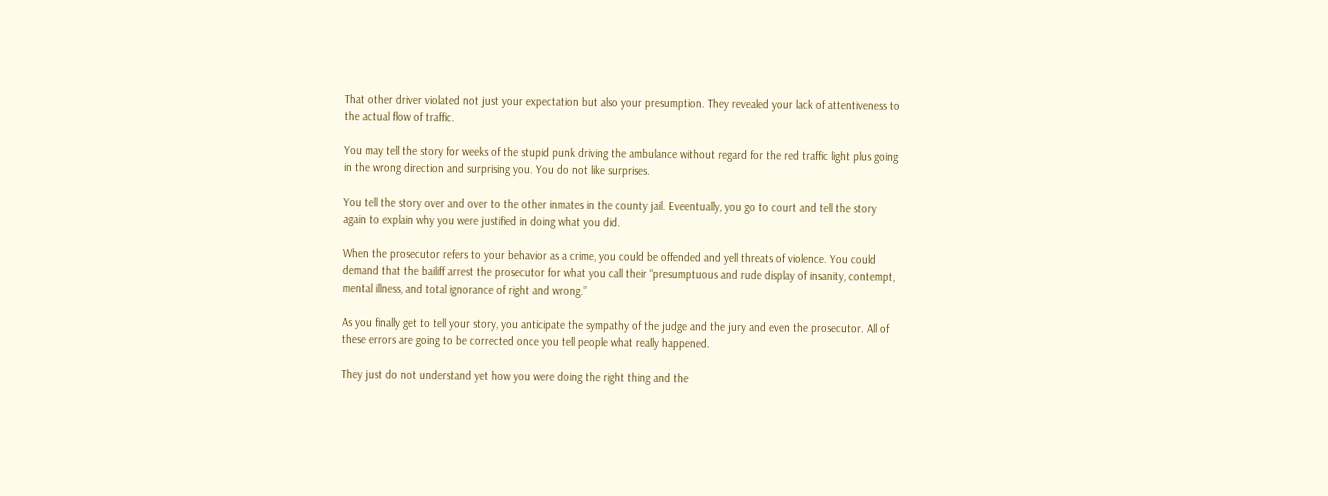That other driver violated not just your expectation but also your presumption. They revealed your lack of attentiveness to the actual flow of traffic.

You may tell the story for weeks of the stupid punk driving the ambulance without regard for the red traffic light plus going in the wrong direction and surprising you. You do not like surprises.

You tell the story over and over to the other inmates in the county jail. Eveentually, you go to court and tell the story again to explain why you were justified in doing what you did.

When the prosecutor refers to your behavior as a crime, you could be offended and yell threats of violence. You could demand that the bailiff arrest the prosecutor for what you call their “presumptuous and rude display of insanity, contempt, mental illness, and total ignorance of right and wrong.”

As you finally get to tell your story, you anticipate the sympathy of the judge and the jury and even the prosecutor. All of these errors are going to be corrected once you tell people what really happened.

They just do not understand yet how you were doing the right thing and the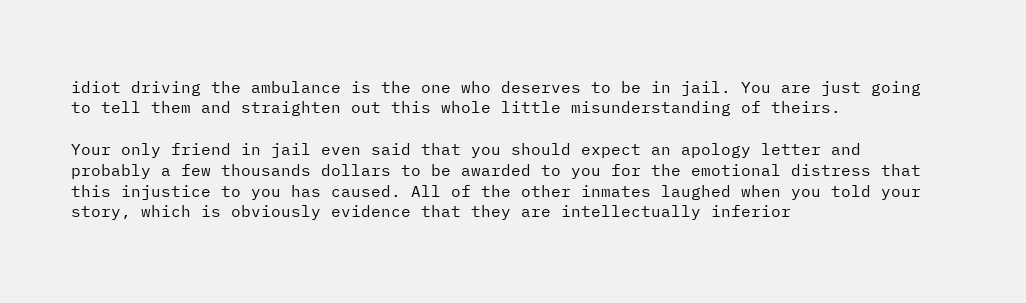idiot driving the ambulance is the one who deserves to be in jail. You are just going to tell them and straighten out this whole little misunderstanding of theirs.

Your only friend in jail even said that you should expect an apology letter and probably a few thousands dollars to be awarded to you for the emotional distress that this injustice to you has caused. All of the other inmates laughed when you told your story, which is obviously evidence that they are intellectually inferior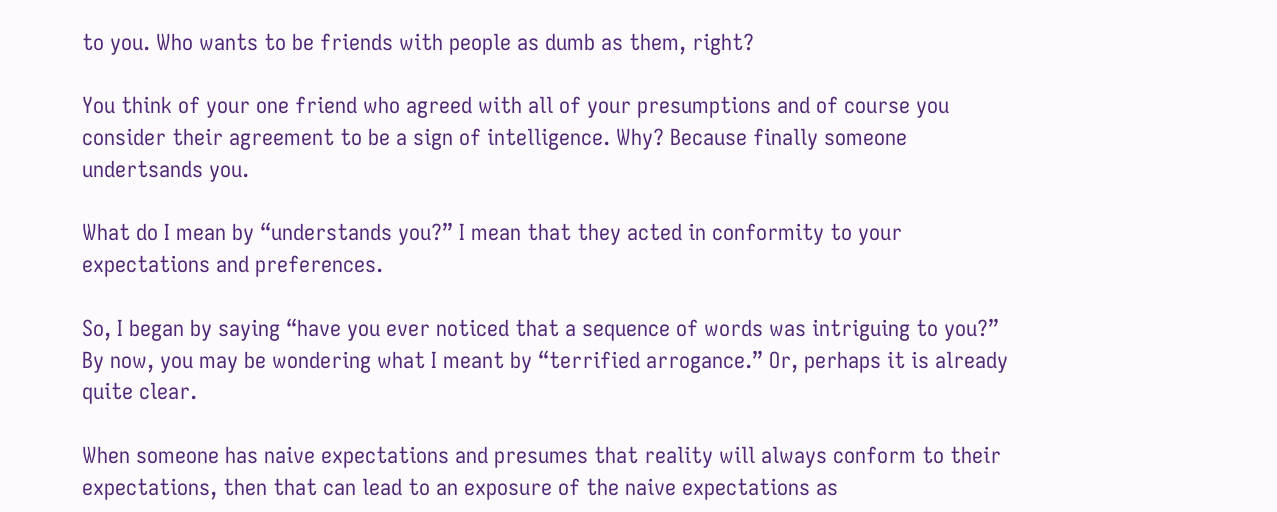to you. Who wants to be friends with people as dumb as them, right?

You think of your one friend who agreed with all of your presumptions and of course you consider their agreement to be a sign of intelligence. Why? Because finally someone undertsands you.

What do I mean by “understands you?” I mean that they acted in conformity to your expectations and preferences.

So, I began by saying “have you ever noticed that a sequence of words was intriguing to you?” By now, you may be wondering what I meant by “terrified arrogance.” Or, perhaps it is already quite clear.

When someone has naive expectations and presumes that reality will always conform to their expectations, then that can lead to an exposure of the naive expectations as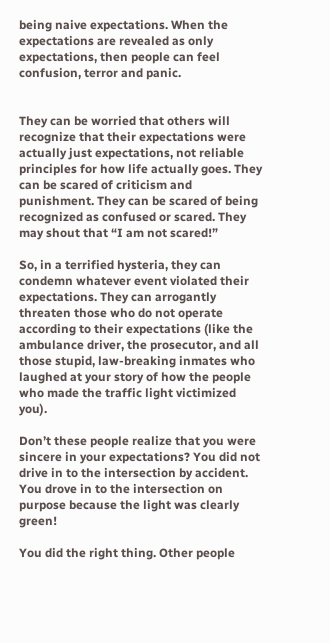being naive expectations. When the expectations are revealed as only expectations, then people can feel confusion, terror and panic.


They can be worried that others will recognize that their expectations were actually just expectations, not reliable principles for how life actually goes. They can be scared of criticism and punishment. They can be scared of being recognized as confused or scared. They may shout that “I am not scared!”

So, in a terrified hysteria, they can condemn whatever event violated their expectations. They can arrogantly threaten those who do not operate according to their expectations (like the ambulance driver, the prosecutor, and all those stupid, law-breaking inmates who laughed at your story of how the people who made the traffic light victimized you).

Don’t these people realize that you were sincere in your expectations? You did not drive in to the intersection by accident. You drove in to the intersection on purpose because the light was clearly green!

You did the right thing. Other people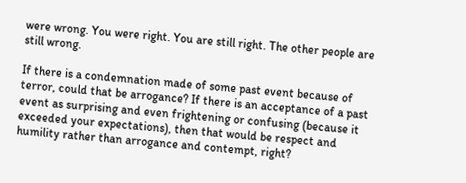were wrong. You were right. You are still right. The other people are still wrong.

If there is a condemnation made of some past event because of terror, could that be arrogance? If there is an acceptance of a past event as surprising and even frightening or confusing (because it exceeded your expectations), then that would be respect and humility rather than arrogance and contempt, right?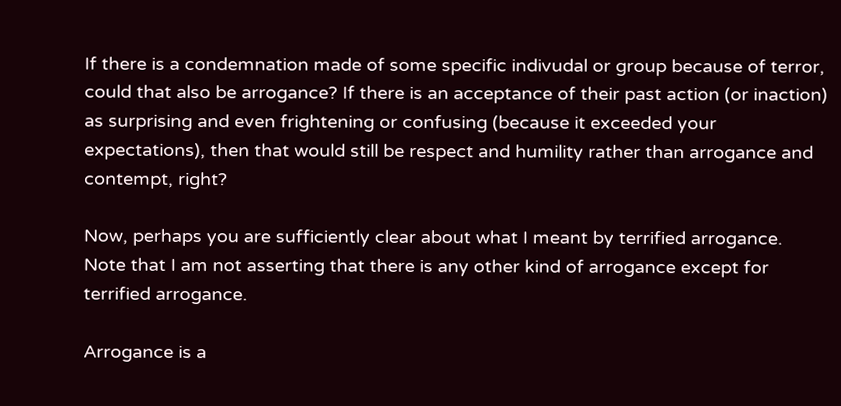If there is a condemnation made of some specific indivudal or group because of terror, could that also be arrogance? If there is an acceptance of their past action (or inaction) as surprising and even frightening or confusing (because it exceeded your expectations), then that would still be respect and humility rather than arrogance and contempt, right?

Now, perhaps you are sufficiently clear about what I meant by terrified arrogance. Note that I am not asserting that there is any other kind of arrogance except for terrified arrogance.

Arrogance is a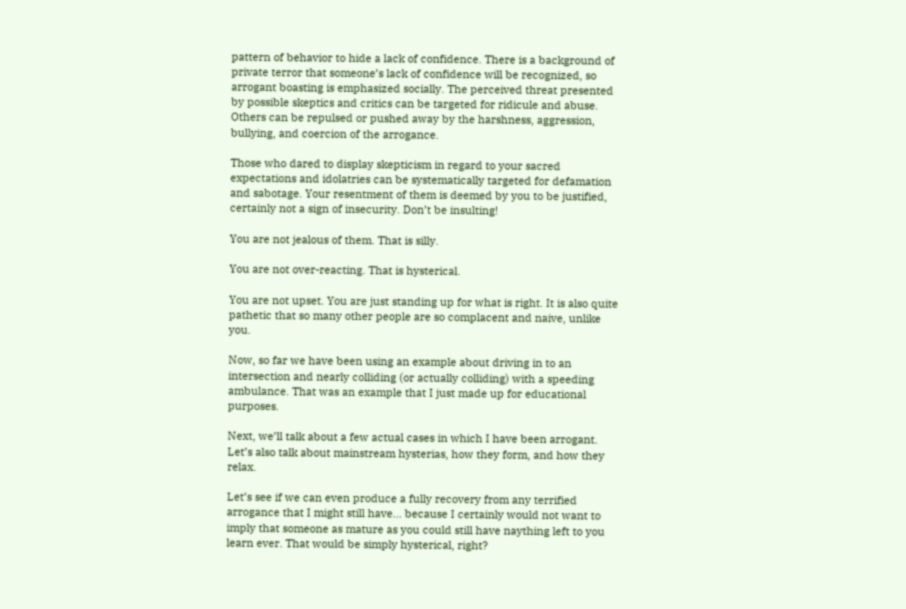pattern of behavior to hide a lack of confidence. There is a background of private terror that someone’s lack of confidence will be recognized, so arrogant boasting is emphasized socially. The perceived threat presented by possible skeptics and critics can be targeted for ridicule and abuse. Others can be repulsed or pushed away by the harshness, aggression, bullying, and coercion of the arrogance.

Those who dared to display skepticism in regard to your sacred expectations and idolatries can be systematically targeted for defamation and sabotage. Your resentment of them is deemed by you to be justified, certainly not a sign of insecurity. Don’t be insulting!

You are not jealous of them. That is silly.

You are not over-reacting. That is hysterical.

You are not upset. You are just standing up for what is right. It is also quite pathetic that so many other people are so complacent and naive, unlike you.

Now, so far we have been using an example about driving in to an intersection and nearly colliding (or actually colliding) with a speeding ambulance. That was an example that I just made up for educational purposes.

Next, we’ll talk about a few actual cases in which I have been arrogant. Let’s also talk about mainstream hysterias, how they form, and how they relax.

Let’s see if we can even produce a fully recovery from any terrified arrogance that I might still have… because I certainly would not want to imply that someone as mature as you could still have naything left to you learn ever. That would be simply hysterical, right?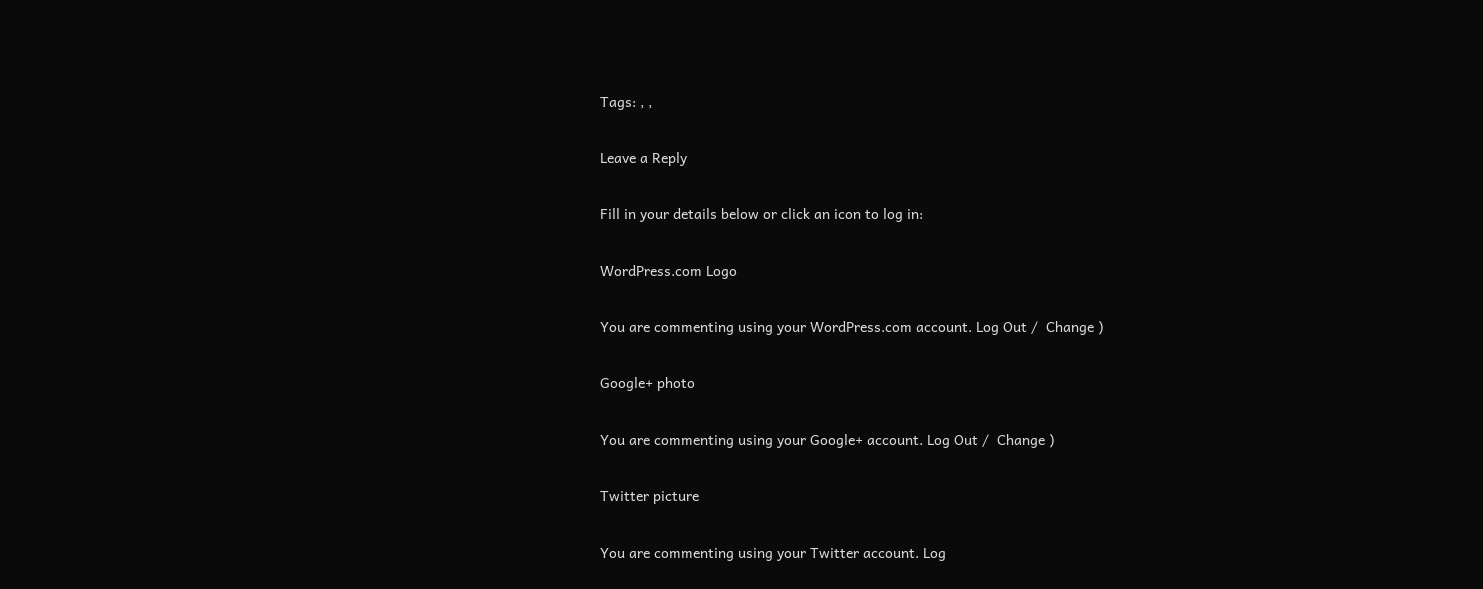Tags: , ,

Leave a Reply

Fill in your details below or click an icon to log in:

WordPress.com Logo

You are commenting using your WordPress.com account. Log Out /  Change )

Google+ photo

You are commenting using your Google+ account. Log Out /  Change )

Twitter picture

You are commenting using your Twitter account. Log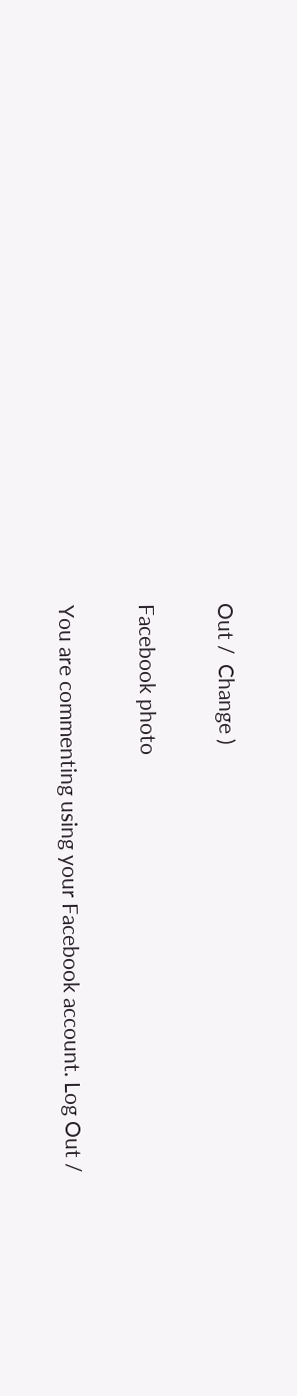Out /  Change )

Facebook photo

You are commenting using your Facebook account. Log Out /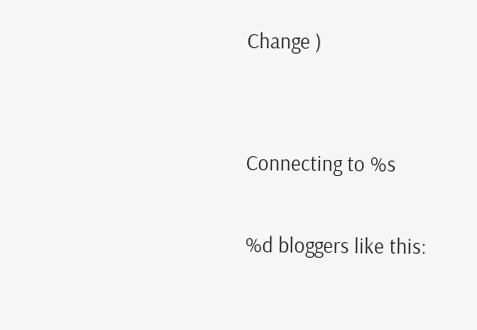Change )


Connecting to %s

%d bloggers like this: